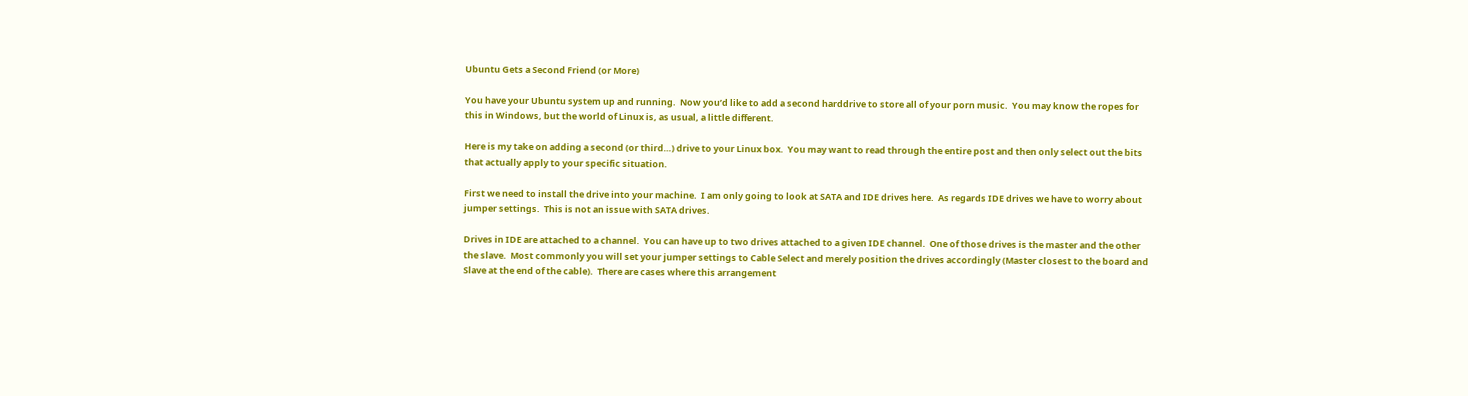Ubuntu Gets a Second Friend (or More)

You have your Ubuntu system up and running.  Now you’d like to add a second harddrive to store all of your porn music.  You may know the ropes for this in Windows, but the world of Linux is, as usual, a little different.

Here is my take on adding a second (or third…) drive to your Linux box.  You may want to read through the entire post and then only select out the bits that actually apply to your specific situation.

First we need to install the drive into your machine.  I am only going to look at SATA and IDE drives here.  As regards IDE drives we have to worry about jumper settings.  This is not an issue with SATA drives.

Drives in IDE are attached to a channel.  You can have up to two drives attached to a given IDE channel.  One of those drives is the master and the other the slave.  Most commonly you will set your jumper settings to Cable Select and merely position the drives accordingly (Master closest to the board and Slave at the end of the cable).  There are cases where this arrangement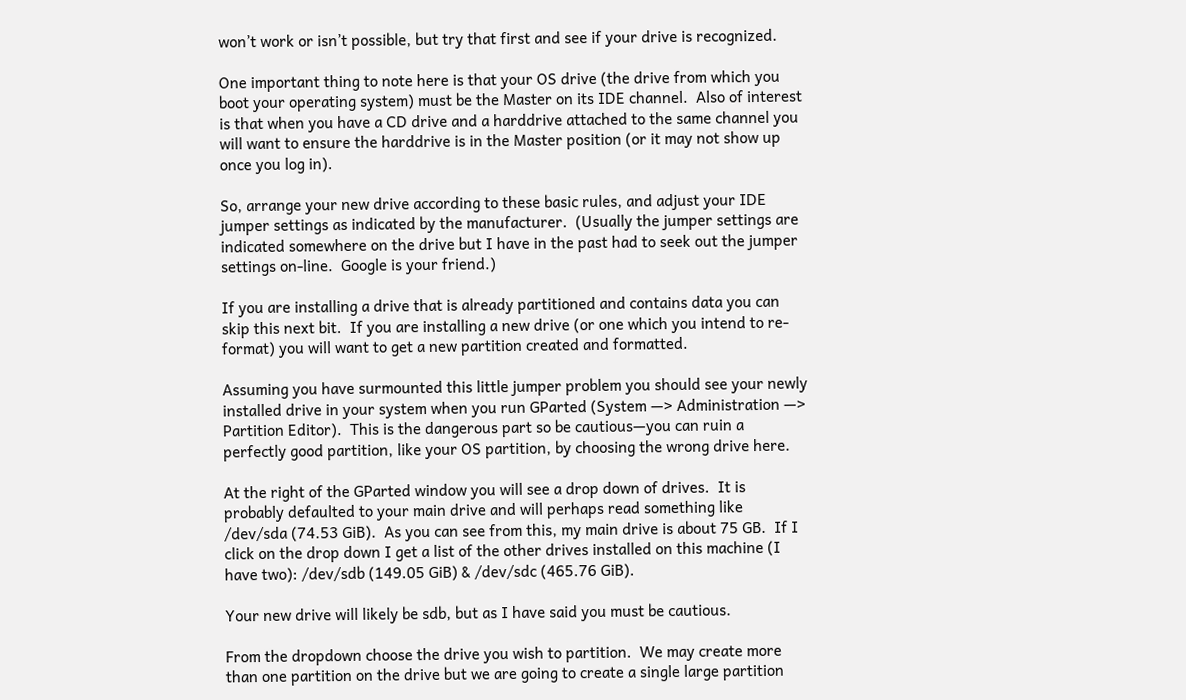won’t work or isn’t possible, but try that first and see if your drive is recognized.

One important thing to note here is that your OS drive (the drive from which you boot your operating system) must be the Master on its IDE channel.  Also of interest is that when you have a CD drive and a harddrive attached to the same channel you will want to ensure the harddrive is in the Master position (or it may not show up once you log in).

So, arrange your new drive according to these basic rules, and adjust your IDE jumper settings as indicated by the manufacturer.  (Usually the jumper settings are indicated somewhere on the drive but I have in the past had to seek out the jumper settings on-line.  Google is your friend.)

If you are installing a drive that is already partitioned and contains data you can skip this next bit.  If you are installing a new drive (or one which you intend to re-format) you will want to get a new partition created and formatted.

Assuming you have surmounted this little jumper problem you should see your newly installed drive in your system when you run GParted (System —> Administration —> Partition Editor).  This is the dangerous part so be cautious—you can ruin a perfectly good partition, like your OS partition, by choosing the wrong drive here.

At the right of the GParted window you will see a drop down of drives.  It is probably defaulted to your main drive and will perhaps read something like /dev/sda (74.53 GiB).  As you can see from this, my main drive is about 75 GB.  If I click on the drop down I get a list of the other drives installed on this machine (I have two): /dev/sdb (149.05 GiB) & /dev/sdc (465.76 GiB).

Your new drive will likely be sdb, but as I have said you must be cautious.

From the dropdown choose the drive you wish to partition.  We may create more than one partition on the drive but we are going to create a single large partition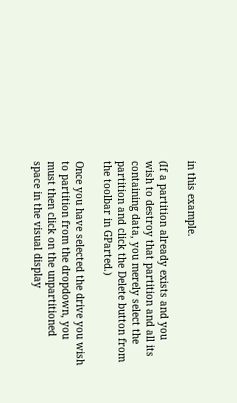in this example.

(If a partition already exists and you wish to destroy that partition and all its containing data, you merely select the partition and click the Delete button from the toolbar in GParted.)

Once you have selected the drive you wish to partition from the dropdown, you must then click on the unpartitioned space in the visual display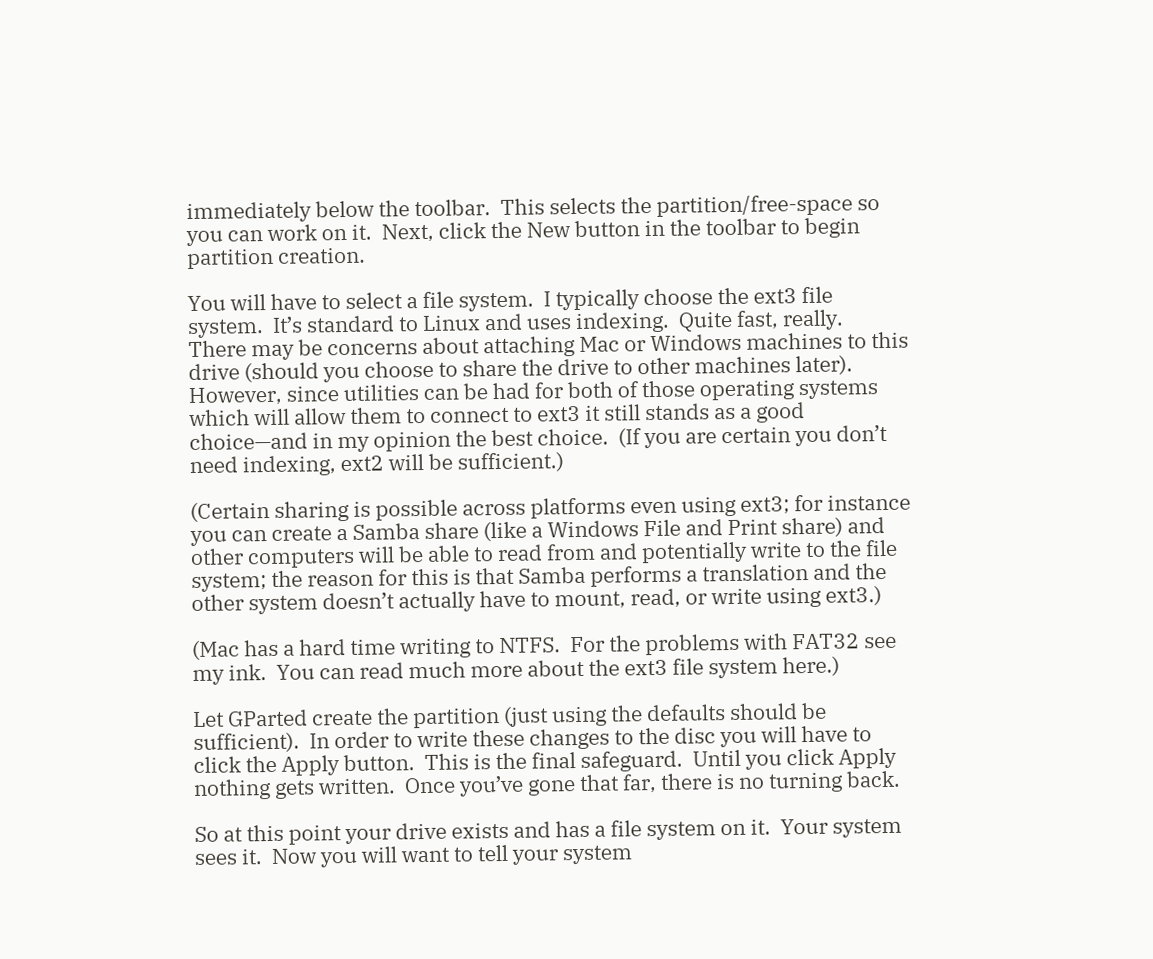immediately below the toolbar.  This selects the partition/free-space so you can work on it.  Next, click the New button in the toolbar to begin partition creation.

You will have to select a file system.  I typically choose the ext3 file system.  It’s standard to Linux and uses indexing.  Quite fast, really.  There may be concerns about attaching Mac or Windows machines to this drive (should you choose to share the drive to other machines later).  However, since utilities can be had for both of those operating systems which will allow them to connect to ext3 it still stands as a good choice—and in my opinion the best choice.  (If you are certain you don’t need indexing, ext2 will be sufficient.)

(Certain sharing is possible across platforms even using ext3; for instance you can create a Samba share (like a Windows File and Print share) and other computers will be able to read from and potentially write to the file system; the reason for this is that Samba performs a translation and the other system doesn’t actually have to mount, read, or write using ext3.)

(Mac has a hard time writing to NTFS.  For the problems with FAT32 see my ink.  You can read much more about the ext3 file system here.)

Let GParted create the partition (just using the defaults should be sufficient).  In order to write these changes to the disc you will have to click the Apply button.  This is the final safeguard.  Until you click Apply nothing gets written.  Once you’ve gone that far, there is no turning back.

So at this point your drive exists and has a file system on it.  Your system sees it.  Now you will want to tell your system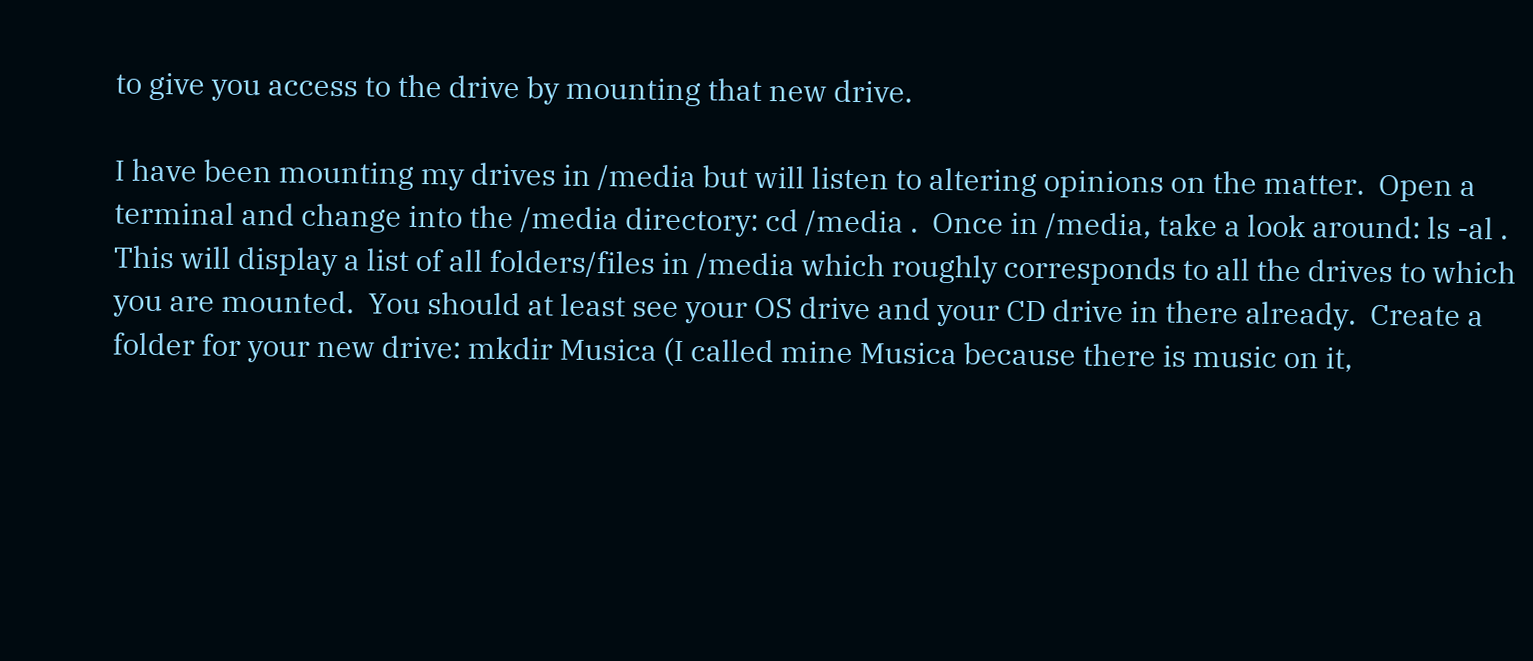to give you access to the drive by mounting that new drive.

I have been mounting my drives in /media but will listen to altering opinions on the matter.  Open a terminal and change into the /media directory: cd /media .  Once in /media, take a look around: ls -al .  This will display a list of all folders/files in /media which roughly corresponds to all the drives to which you are mounted.  You should at least see your OS drive and your CD drive in there already.  Create a folder for your new drive: mkdir Musica (I called mine Musica because there is music on it,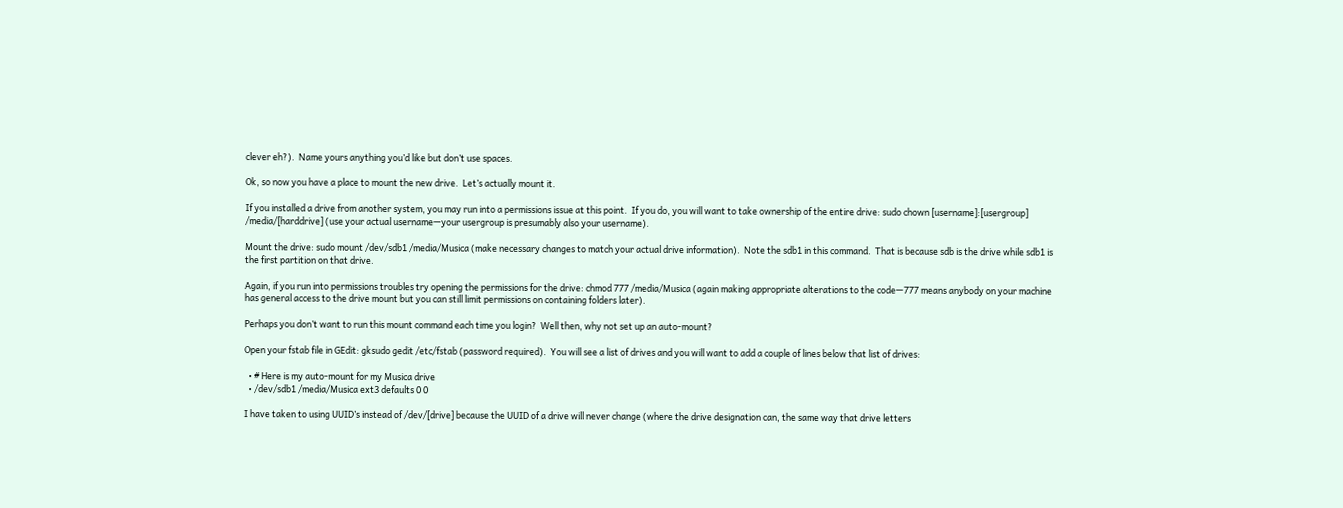clever eh?).  Name yours anything you’d like but don’t use spaces.

Ok, so now you have a place to mount the new drive.  Let’s actually mount it.

If you installed a drive from another system, you may run into a permissions issue at this point.  If you do, you will want to take ownership of the entire drive: sudo chown [username]:[usergroup] /media/[harddrive] (use your actual username—your usergroup is presumably also your username).

Mount the drive: sudo mount /dev/sdb1 /media/Musica (make necessary changes to match your actual drive information).  Note the sdb1 in this command.  That is because sdb is the drive while sdb1 is the first partition on that drive.

Again, if you run into permissions troubles try opening the permissions for the drive: chmod 777 /media/Musica (again making appropriate alterations to the code—777 means anybody on your machine has general access to the drive mount but you can still limit permissions on containing folders later).

Perhaps you don’t want to run this mount command each time you login?  Well then, why not set up an auto-mount?

Open your fstab file in GEdit: gksudo gedit /etc/fstab (password required).  You will see a list of drives and you will want to add a couple of lines below that list of drives:

  • # Here is my auto-mount for my Musica drive
  • /dev/sdb1 /media/Musica ext3 defaults 0 0

I have taken to using UUID’s instead of /dev/[drive] because the UUID of a drive will never change (where the drive designation can, the same way that drive letters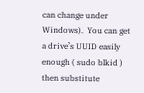can change under Windows).  You can get a drive’s UUID easily enough ( sudo blkid ) then substitute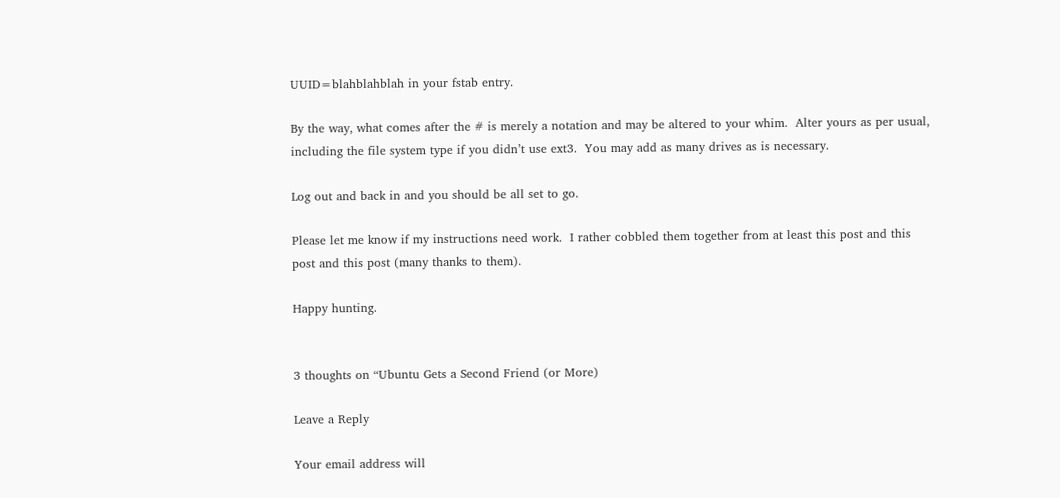UUID=blahblahblah in your fstab entry.

By the way, what comes after the # is merely a notation and may be altered to your whim.  Alter yours as per usual, including the file system type if you didn’t use ext3.  You may add as many drives as is necessary.

Log out and back in and you should be all set to go.

Please let me know if my instructions need work.  I rather cobbled them together from at least this post and this post and this post (many thanks to them).

Happy hunting.


3 thoughts on “Ubuntu Gets a Second Friend (or More)

Leave a Reply

Your email address will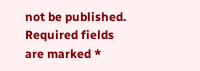not be published. Required fields are marked *